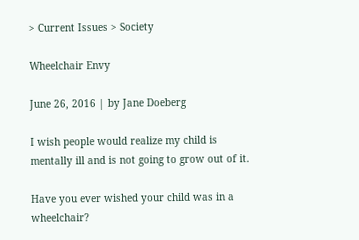> Current Issues > Society

Wheelchair Envy

June 26, 2016 | by Jane Doeberg

I wish people would realize my child is mentally ill and is not going to grow out of it.

Have you ever wished your child was in a wheelchair?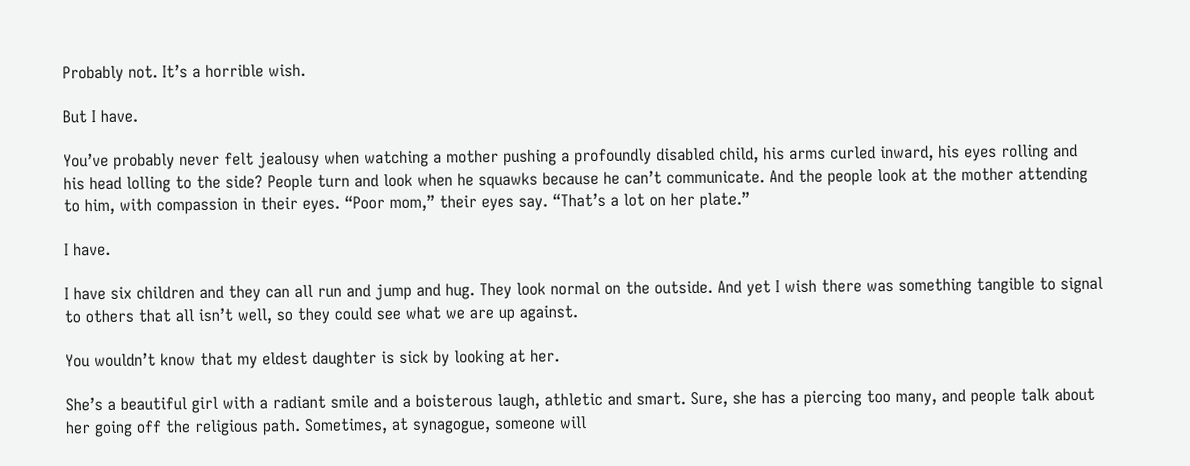Probably not. It’s a horrible wish.

But I have.

You’ve probably never felt jealousy when watching a mother pushing a profoundly disabled child, his arms curled inward, his eyes rolling and his head lolling to the side? People turn and look when he squawks because he can’t communicate. And the people look at the mother attending to him, with compassion in their eyes. “Poor mom,” their eyes say. “That’s a lot on her plate.”

I have.

I have six children and they can all run and jump and hug. They look normal on the outside. And yet I wish there was something tangible to signal to others that all isn’t well, so they could see what we are up against.

You wouldn’t know that my eldest daughter is sick by looking at her.

She’s a beautiful girl with a radiant smile and a boisterous laugh, athletic and smart. Sure, she has a piercing too many, and people talk about her going off the religious path. Sometimes, at synagogue, someone will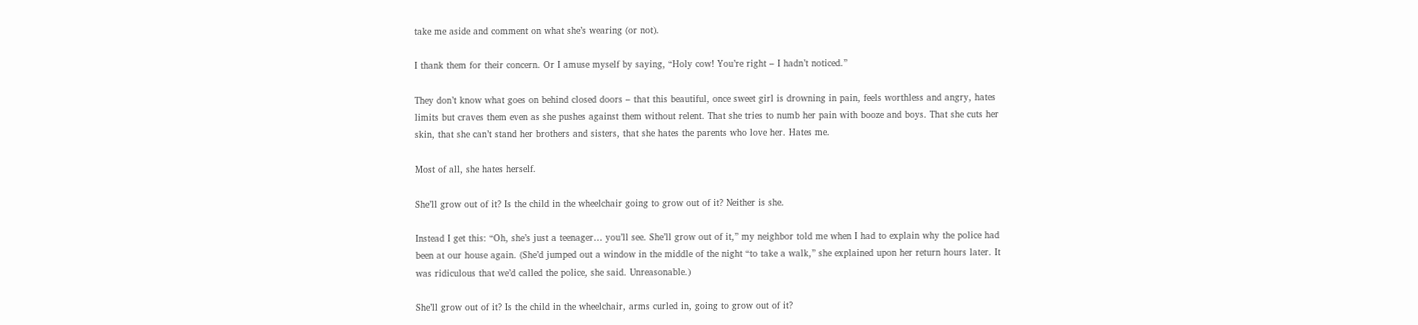take me aside and comment on what she’s wearing (or not).

I thank them for their concern. Or I amuse myself by saying, “Holy cow! You’re right – I hadn’t noticed.”

They don’t know what goes on behind closed doors – that this beautiful, once sweet girl is drowning in pain, feels worthless and angry, hates limits but craves them even as she pushes against them without relent. That she tries to numb her pain with booze and boys. That she cuts her skin, that she can’t stand her brothers and sisters, that she hates the parents who love her. Hates me.

Most of all, she hates herself.

She’ll grow out of it? Is the child in the wheelchair going to grow out of it? Neither is she.

Instead I get this: “Oh, she’s just a teenager… you’ll see. She’ll grow out of it,” my neighbor told me when I had to explain why the police had been at our house again. (She’d jumped out a window in the middle of the night “to take a walk,” she explained upon her return hours later. It was ridiculous that we’d called the police, she said. Unreasonable.)

She’ll grow out of it? Is the child in the wheelchair, arms curled in, going to grow out of it?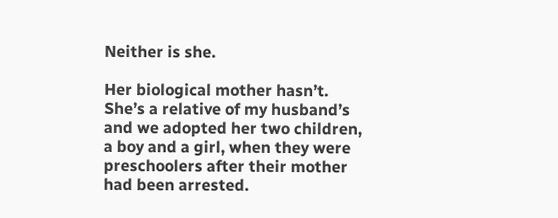Neither is she.

Her biological mother hasn’t. She’s a relative of my husband’s and we adopted her two children, a boy and a girl, when they were preschoolers after their mother had been arrested.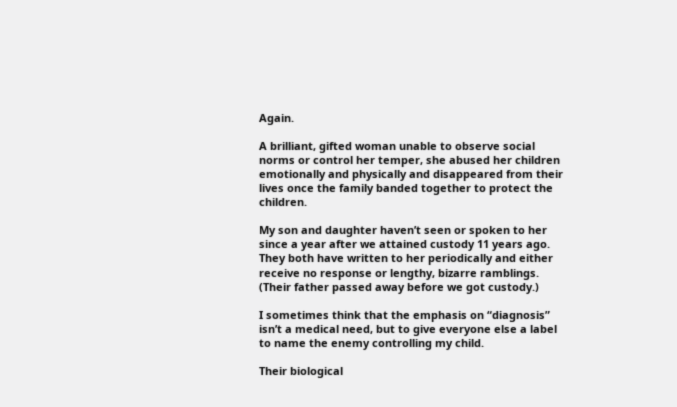Again.

A brilliant, gifted woman unable to observe social norms or control her temper, she abused her children emotionally and physically and disappeared from their lives once the family banded together to protect the children.

My son and daughter haven’t seen or spoken to her since a year after we attained custody 11 years ago. They both have written to her periodically and either receive no response or lengthy, bizarre ramblings. (Their father passed away before we got custody.)

I sometimes think that the emphasis on “diagnosis” isn’t a medical need, but to give everyone else a label to name the enemy controlling my child.

Their biological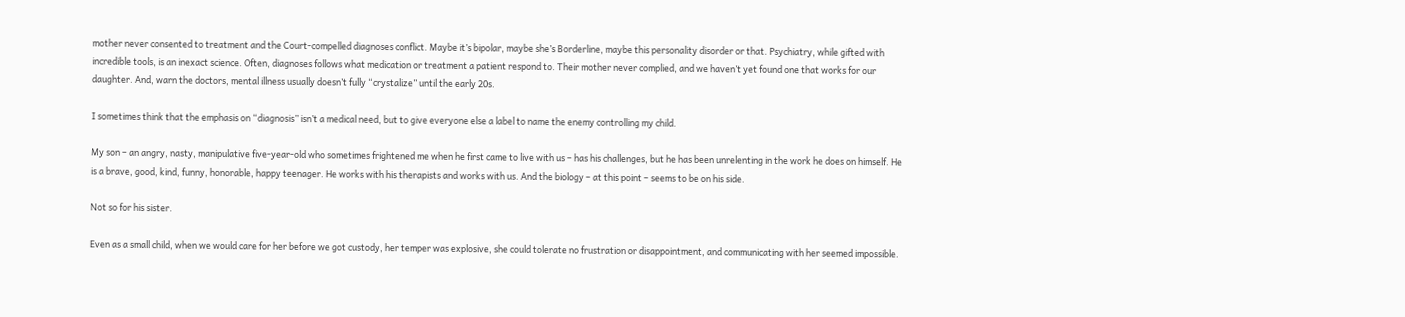mother never consented to treatment and the Court-compelled diagnoses conflict. Maybe it’s bipolar, maybe she’s Borderline, maybe this personality disorder or that. Psychiatry, while gifted with incredible tools, is an inexact science. Often, diagnoses follows what medication or treatment a patient respond to. Their mother never complied, and we haven’t yet found one that works for our daughter. And, warn the doctors, mental illness usually doesn’t fully “crystalize” until the early 20s.

I sometimes think that the emphasis on “diagnosis” isn’t a medical need, but to give everyone else a label to name the enemy controlling my child.

My son – an angry, nasty, manipulative five-year-old who sometimes frightened me when he first came to live with us – has his challenges, but he has been unrelenting in the work he does on himself. He is a brave, good, kind, funny, honorable, happy teenager. He works with his therapists and works with us. And the biology – at this point – seems to be on his side.

Not so for his sister.

Even as a small child, when we would care for her before we got custody, her temper was explosive, she could tolerate no frustration or disappointment, and communicating with her seemed impossible.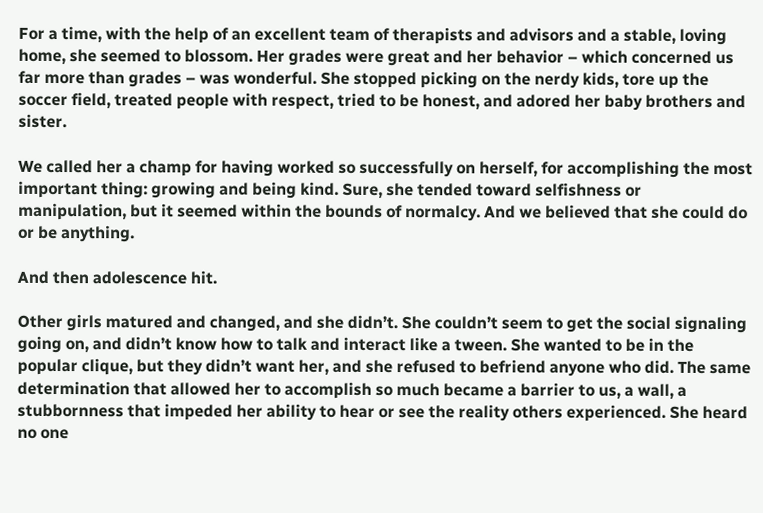For a time, with the help of an excellent team of therapists and advisors and a stable, loving home, she seemed to blossom. Her grades were great and her behavior – which concerned us far more than grades – was wonderful. She stopped picking on the nerdy kids, tore up the soccer field, treated people with respect, tried to be honest, and adored her baby brothers and sister.

We called her a champ for having worked so successfully on herself, for accomplishing the most important thing: growing and being kind. Sure, she tended toward selfishness or manipulation, but it seemed within the bounds of normalcy. And we believed that she could do or be anything.

And then adolescence hit.

Other girls matured and changed, and she didn’t. She couldn’t seem to get the social signaling going on, and didn’t know how to talk and interact like a tween. She wanted to be in the popular clique, but they didn’t want her, and she refused to befriend anyone who did. The same determination that allowed her to accomplish so much became a barrier to us, a wall, a stubbornness that impeded her ability to hear or see the reality others experienced. She heard no one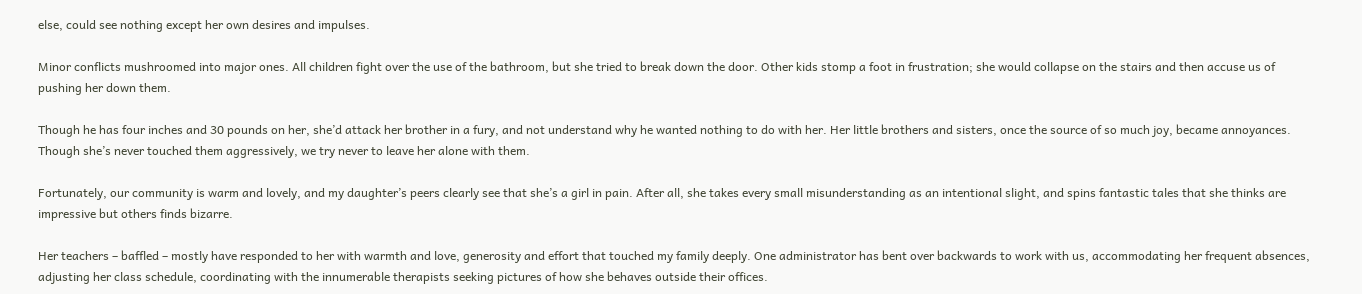else, could see nothing except her own desires and impulses.

Minor conflicts mushroomed into major ones. All children fight over the use of the bathroom, but she tried to break down the door. Other kids stomp a foot in frustration; she would collapse on the stairs and then accuse us of pushing her down them.

Though he has four inches and 30 pounds on her, she’d attack her brother in a fury, and not understand why he wanted nothing to do with her. Her little brothers and sisters, once the source of so much joy, became annoyances. Though she’s never touched them aggressively, we try never to leave her alone with them.

Fortunately, our community is warm and lovely, and my daughter’s peers clearly see that she’s a girl in pain. After all, she takes every small misunderstanding as an intentional slight, and spins fantastic tales that she thinks are impressive but others finds bizarre.

Her teachers – baffled – mostly have responded to her with warmth and love, generosity and effort that touched my family deeply. One administrator has bent over backwards to work with us, accommodating her frequent absences, adjusting her class schedule, coordinating with the innumerable therapists seeking pictures of how she behaves outside their offices.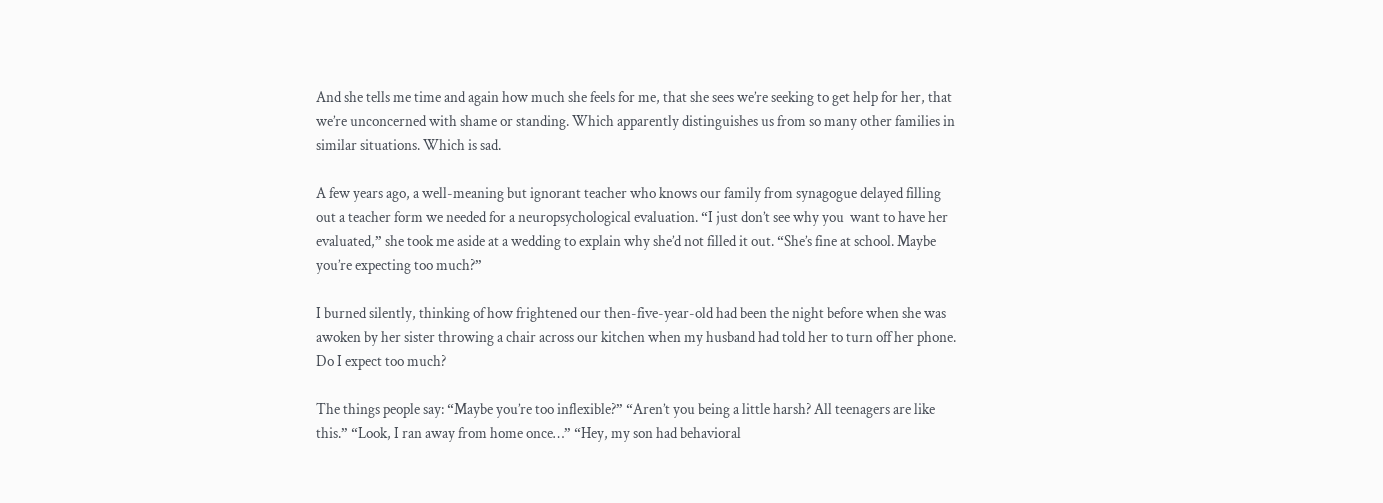And she tells me time and again how much she feels for me, that she sees we’re seeking to get help for her, that we’re unconcerned with shame or standing. Which apparently distinguishes us from so many other families in similar situations. Which is sad.

A few years ago, a well-meaning but ignorant teacher who knows our family from synagogue delayed filling out a teacher form we needed for a neuropsychological evaluation. “I just don’t see why you  want to have her evaluated,” she took me aside at a wedding to explain why she’d not filled it out. “She’s fine at school. Maybe you’re expecting too much?”

I burned silently, thinking of how frightened our then-five-year-old had been the night before when she was awoken by her sister throwing a chair across our kitchen when my husband had told her to turn off her phone. Do I expect too much?

The things people say: “Maybe you’re too inflexible?” “Aren’t you being a little harsh? All teenagers are like this.” “Look, I ran away from home once…” “Hey, my son had behavioral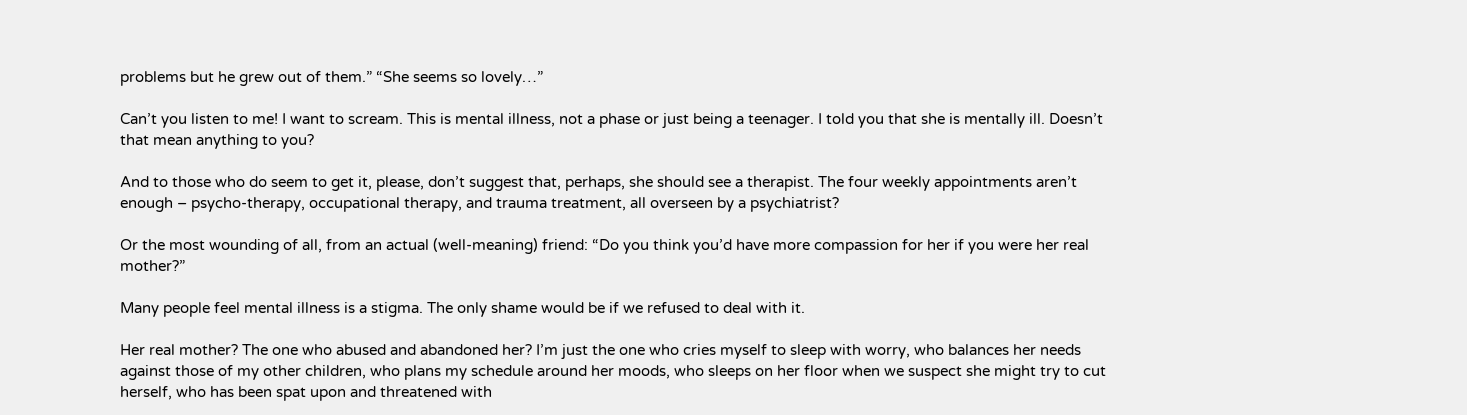problems but he grew out of them.” “She seems so lovely…”

Can’t you listen to me! I want to scream. This is mental illness, not a phase or just being a teenager. I told you that she is mentally ill. Doesn’t that mean anything to you?

And to those who do seem to get it, please, don’t suggest that, perhaps, she should see a therapist. The four weekly appointments aren’t enough – psycho-therapy, occupational therapy, and trauma treatment, all overseen by a psychiatrist?

Or the most wounding of all, from an actual (well-meaning) friend: “Do you think you’d have more compassion for her if you were her real mother?”

Many people feel mental illness is a stigma. The only shame would be if we refused to deal with it.

Her real mother? The one who abused and abandoned her? I’m just the one who cries myself to sleep with worry, who balances her needs against those of my other children, who plans my schedule around her moods, who sleeps on her floor when we suspect she might try to cut herself, who has been spat upon and threatened with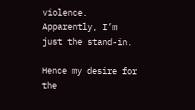violence. Apparently, I’m just the stand-in.

Hence my desire for the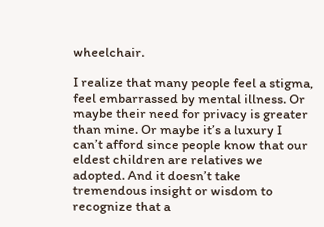wheelchair.

I realize that many people feel a stigma, feel embarrassed by mental illness. Or maybe their need for privacy is greater than mine. Or maybe it’s a luxury I can’t afford since people know that our eldest children are relatives we adopted. And it doesn’t take tremendous insight or wisdom to recognize that a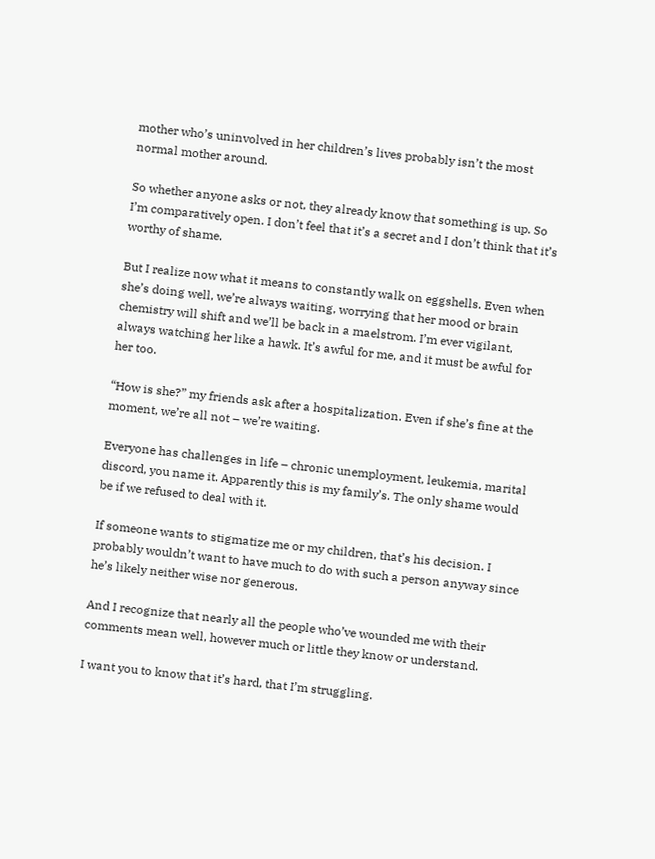mother who’s uninvolved in her children’s lives probably isn’t the most normal mother around.

So whether anyone asks or not, they already know that something is up. So I’m comparatively open. I don’t feel that it’s a secret and I don’t think that it’s worthy of shame.

But I realize now what it means to constantly walk on eggshells. Even when she’s doing well, we’re always waiting, worrying that her mood or brain chemistry will shift and we’ll be back in a maelstrom. I’m ever vigilant, always watching her like a hawk. It’s awful for me, and it must be awful for her too.

“How is she?” my friends ask after a hospitalization. Even if she’s fine at the moment, we’re all not – we’re waiting.

Everyone has challenges in life – chronic unemployment, leukemia, marital discord, you name it. Apparently this is my family’s. The only shame would be if we refused to deal with it.

If someone wants to stigmatize me or my children, that’s his decision. I probably wouldn’t want to have much to do with such a person anyway since he’s likely neither wise nor generous.

And I recognize that nearly all the people who’ve wounded me with their comments mean well, however much or little they know or understand.

I want you to know that it’s hard, that I’m struggling.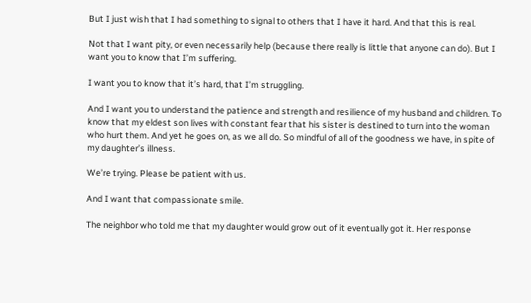But I just wish that I had something to signal to others that I have it hard. And that this is real.

Not that I want pity, or even necessarily help (because there really is little that anyone can do). But I want you to know that I’m suffering.

I want you to know that it’s hard, that I’m struggling.

And I want you to understand the patience and strength and resilience of my husband and children. To know that my eldest son lives with constant fear that his sister is destined to turn into the woman who hurt them. And yet he goes on, as we all do. So mindful of all of the goodness we have, in spite of my daughter’s illness.

We’re trying. Please be patient with us.

And I want that compassionate smile.

The neighbor who told me that my daughter would grow out of it eventually got it. Her response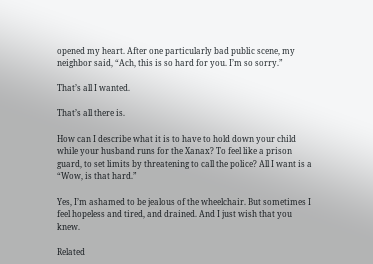opened my heart. After one particularly bad public scene, my neighbor said, “Ach, this is so hard for you. I’m so sorry.”

That’s all I wanted.

That’s all there is.

How can I describe what it is to have to hold down your child while your husband runs for the Xanax? To feel like a prison guard, to set limits by threatening to call the police? All I want is a “Wow, is that hard.”

Yes, I’m ashamed to be jealous of the wheelchair. But sometimes I feel hopeless and tired, and drained. And I just wish that you knew.

Related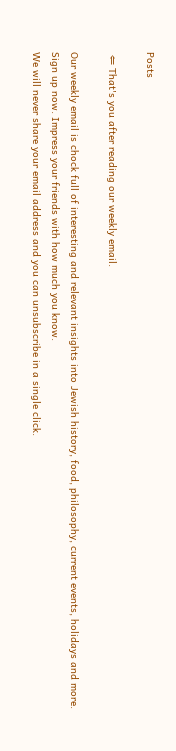Posts

 ⇐ That's you after reading our weekly email.

Our weekly email is chock full of interesting and relevant insights into Jewish history, food, philosophy, current events, holidays and more.
Sign up now. Impress your friends with how much you know.
We will never share your email address and you can unsubscribe in a single click.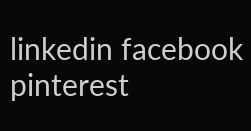linkedin facebook pinterest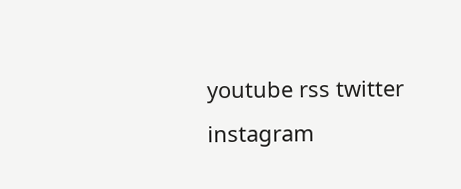youtube rss twitter instagram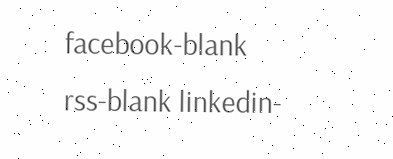facebook-blank rss-blank linkedin-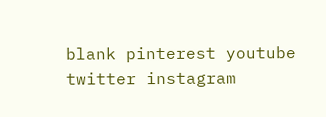blank pinterest youtube twitter instagram